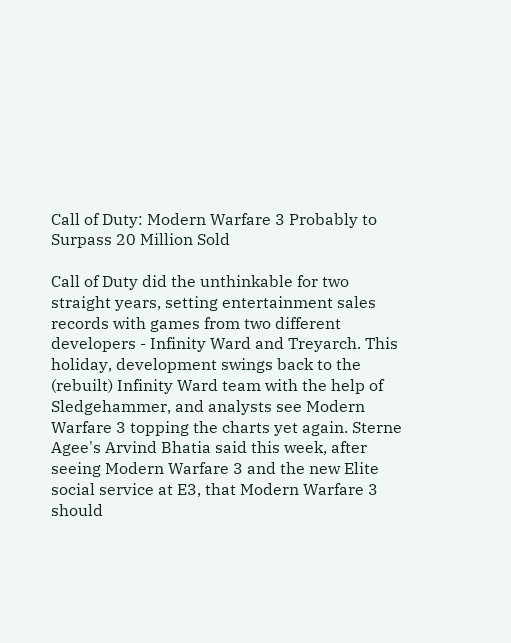Call of Duty: Modern Warfare 3 Probably to Surpass 20 Million Sold

Call of Duty did the unthinkable for two straight years, setting entertainment sales records with games from two different developers - Infinity Ward and Treyarch. This holiday, development swings back to the (rebuilt) Infinity Ward team with the help of Sledgehammer, and analysts see Modern Warfare 3 topping the charts yet again. Sterne Agee's Arvind Bhatia said this week, after seeing Modern Warfare 3 and the new Elite social service at E3, that Modern Warfare 3 should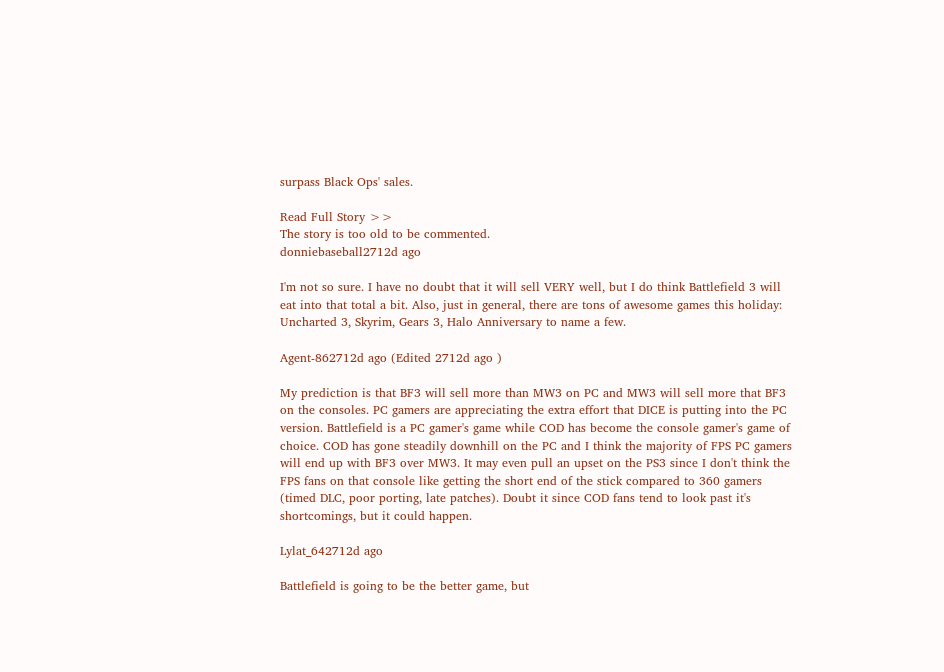surpass Black Ops' sales.

Read Full Story >>
The story is too old to be commented.
donniebaseball2712d ago

I'm not so sure. I have no doubt that it will sell VERY well, but I do think Battlefield 3 will eat into that total a bit. Also, just in general, there are tons of awesome games this holiday: Uncharted 3, Skyrim, Gears 3, Halo Anniversary to name a few.

Agent-862712d ago (Edited 2712d ago )

My prediction is that BF3 will sell more than MW3 on PC and MW3 will sell more that BF3 on the consoles. PC gamers are appreciating the extra effort that DICE is putting into the PC version. Battlefield is a PC gamer's game while COD has become the console gamer's game of choice. COD has gone steadily downhill on the PC and I think the majority of FPS PC gamers will end up with BF3 over MW3. It may even pull an upset on the PS3 since I don't think the FPS fans on that console like getting the short end of the stick compared to 360 gamers (timed DLC, poor porting, late patches). Doubt it since COD fans tend to look past it's shortcomings, but it could happen.

Lylat_642712d ago

Battlefield is going to be the better game, but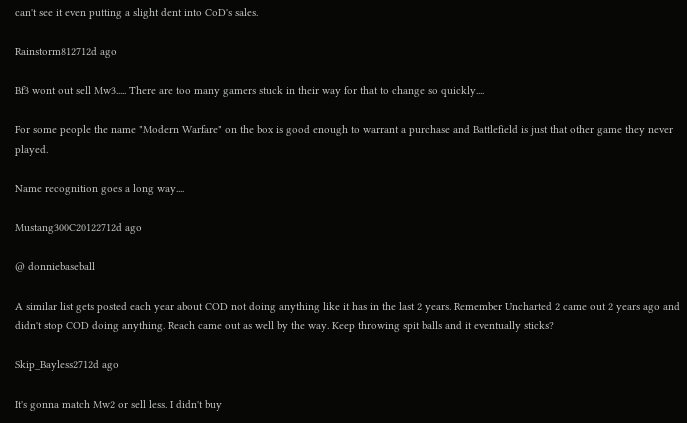can't see it even putting a slight dent into CoD's sales.

Rainstorm812712d ago

Bf3 wont out sell Mw3..... There are too many gamers stuck in their way for that to change so quickly....

For some people the name "Modern Warfare" on the box is good enough to warrant a purchase and Battlefield is just that other game they never played.

Name recognition goes a long way....

Mustang300C20122712d ago

@ donniebaseball

A similar list gets posted each year about COD not doing anything like it has in the last 2 years. Remember Uncharted 2 came out 2 years ago and didn't stop COD doing anything. Reach came out as well by the way. Keep throwing spit balls and it eventually sticks?

Skip_Bayless2712d ago

It's gonna match Mw2 or sell less. I didn't buy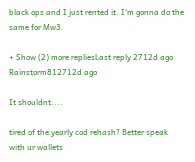black ops and I just rented it. I'm gonna do the same for Mw3.

+ Show (2) more repliesLast reply 2712d ago
Rainstorm812712d ago

It shouldnt....

tired of the yearly cod rehash? Better speak with ur wallets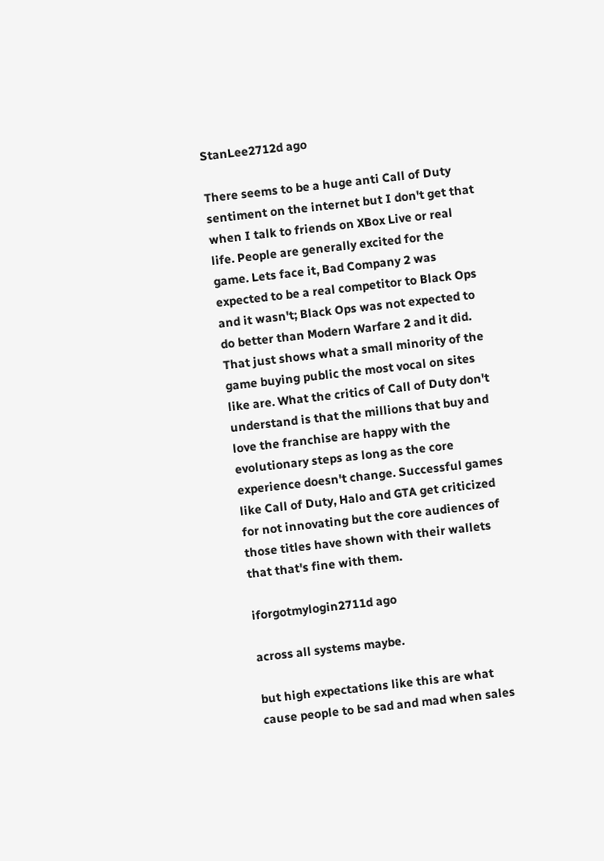StanLee2712d ago

There seems to be a huge anti Call of Duty sentiment on the internet but I don't get that when I talk to friends on XBox Live or real life. People are generally excited for the game. Lets face it, Bad Company 2 was expected to be a real competitor to Black Ops and it wasn't; Black Ops was not expected to do better than Modern Warfare 2 and it did. That just shows what a small minority of the game buying public the most vocal on sites like are. What the critics of Call of Duty don't understand is that the millions that buy and love the franchise are happy with the evolutionary steps as long as the core experience doesn't change. Successful games like Call of Duty, Halo and GTA get criticized for not innovating but the core audiences of those titles have shown with their wallets that that's fine with them.

iforgotmylogin2711d ago

across all systems maybe.

but high expectations like this are what cause people to be sad and mad when sales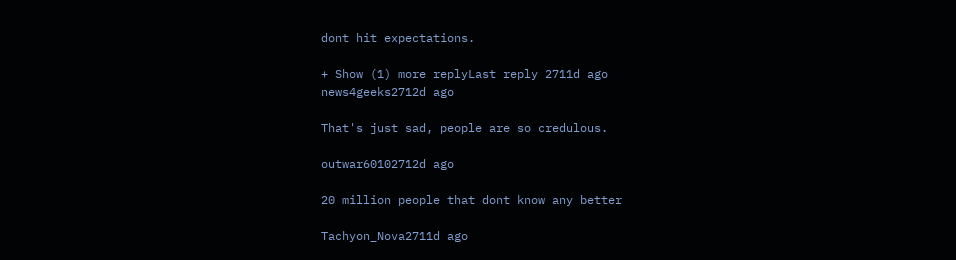dont hit expectations.

+ Show (1) more replyLast reply 2711d ago
news4geeks2712d ago

That's just sad, people are so credulous.

outwar60102712d ago

20 million people that dont know any better

Tachyon_Nova2711d ago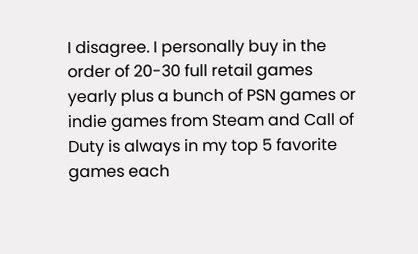I disagree. I personally buy in the order of 20-30 full retail games yearly plus a bunch of PSN games or indie games from Steam and Call of Duty is always in my top 5 favorite games each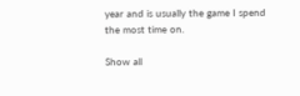year and is usually the game I spend the most time on.

Show all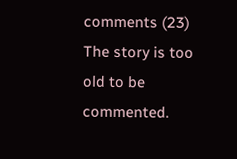comments (23)
The story is too old to be commented.